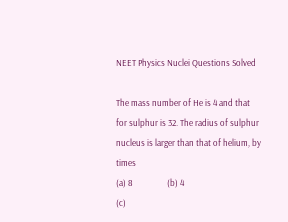NEET Physics Nuclei Questions Solved

The mass number of He is 4 and that for sulphur is 32. The radius of sulphur nucleus is larger than that of helium, by times
(a) 8                 (b) 4
(c)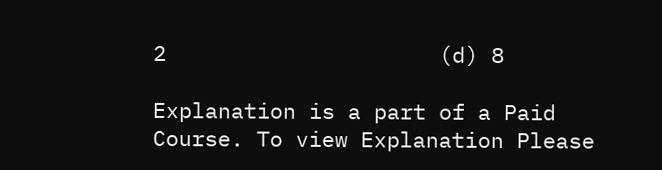2                     (d) 8

Explanation is a part of a Paid Course. To view Explanation Please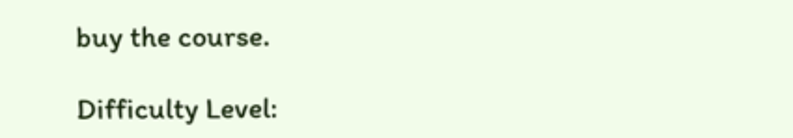buy the course.

Difficulty Level: